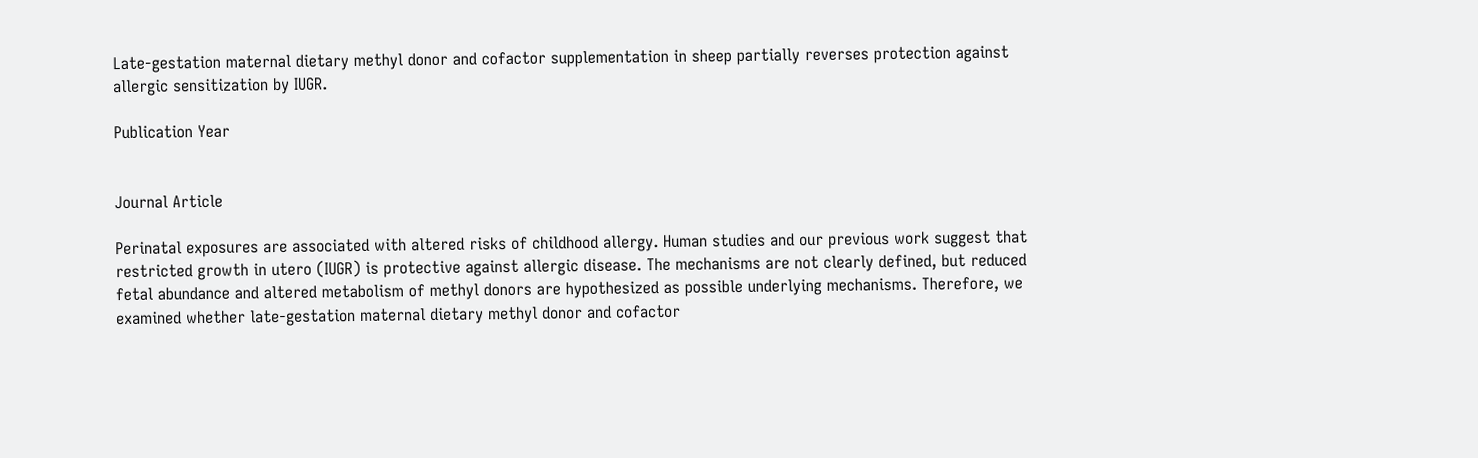Late-gestation maternal dietary methyl donor and cofactor supplementation in sheep partially reverses protection against allergic sensitization by IUGR.

Publication Year


Journal Article

Perinatal exposures are associated with altered risks of childhood allergy. Human studies and our previous work suggest that restricted growth in utero (IUGR) is protective against allergic disease. The mechanisms are not clearly defined, but reduced fetal abundance and altered metabolism of methyl donors are hypothesized as possible underlying mechanisms. Therefore, we examined whether late-gestation maternal dietary methyl donor and cofactor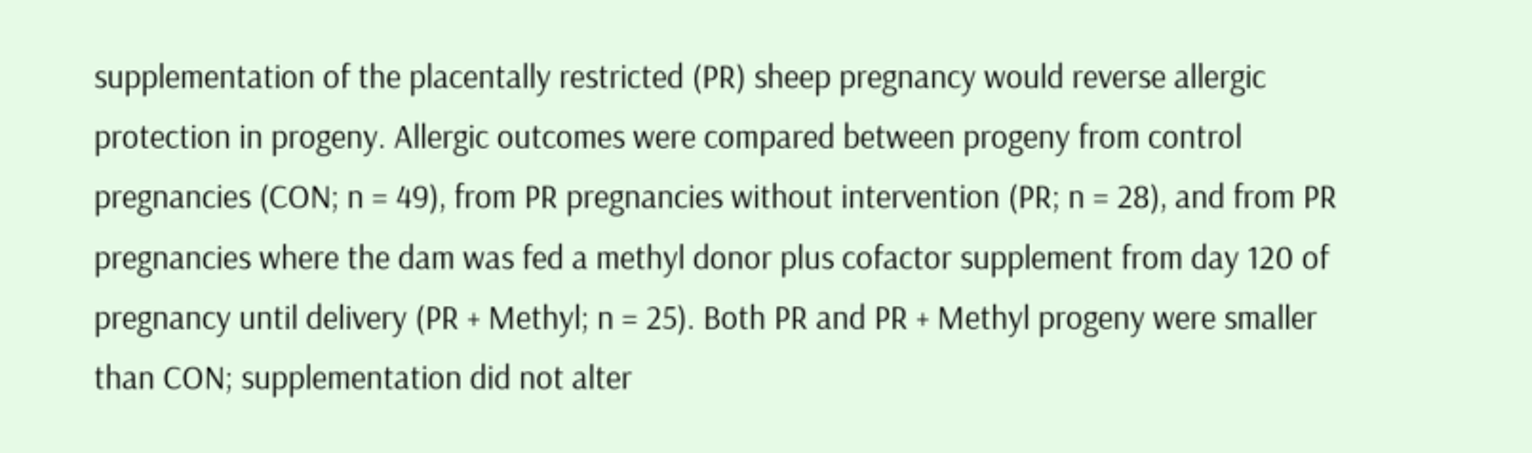supplementation of the placentally restricted (PR) sheep pregnancy would reverse allergic protection in progeny. Allergic outcomes were compared between progeny from control pregnancies (CON; n = 49), from PR pregnancies without intervention (PR; n = 28), and from PR pregnancies where the dam was fed a methyl donor plus cofactor supplement from day 120 of pregnancy until delivery (PR + Methyl; n = 25). Both PR and PR + Methyl progeny were smaller than CON; supplementation did not alter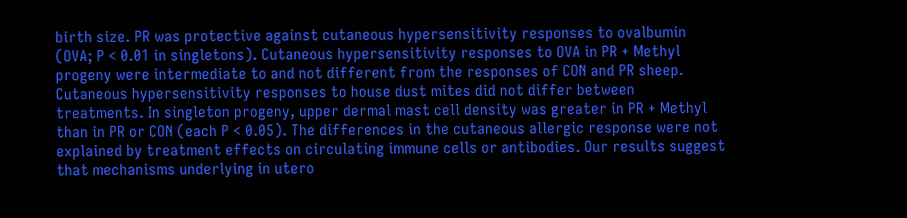birth size. PR was protective against cutaneous hypersensitivity responses to ovalbumin (OVA; P < 0.01 in singletons). Cutaneous hypersensitivity responses to OVA in PR + Methyl progeny were intermediate to and not different from the responses of CON and PR sheep. Cutaneous hypersensitivity responses to house dust mites did not differ between treatments. In singleton progeny, upper dermal mast cell density was greater in PR + Methyl than in PR or CON (each P < 0.05). The differences in the cutaneous allergic response were not explained by treatment effects on circulating immune cells or antibodies. Our results suggest that mechanisms underlying in utero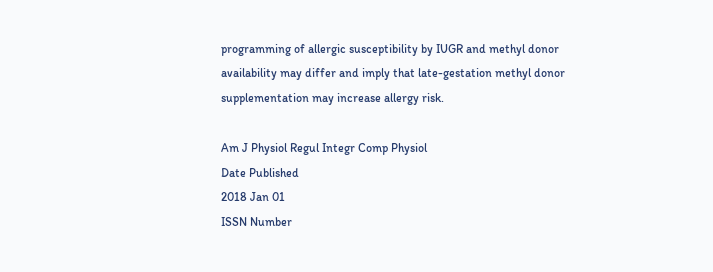programming of allergic susceptibility by IUGR and methyl donor availability may differ and imply that late-gestation methyl donor supplementation may increase allergy risk.

Am J Physiol Regul Integr Comp Physiol
Date Published
2018 Jan 01
ISSN Number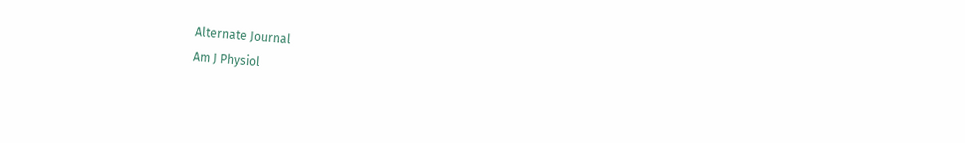Alternate Journal
Am J Physiol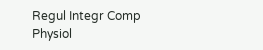Regul Integr Comp Physiol